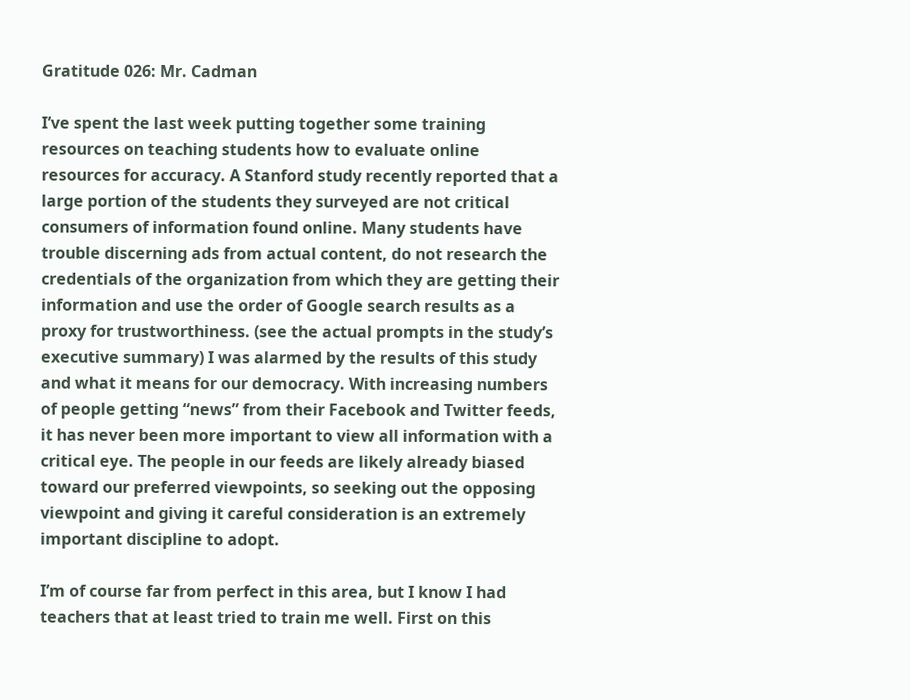Gratitude 026: Mr. Cadman

I’ve spent the last week putting together some training resources on teaching students how to evaluate online resources for accuracy. A Stanford study recently reported that a large portion of the students they surveyed are not critical consumers of information found online. Many students have trouble discerning ads from actual content, do not research the credentials of the organization from which they are getting their information and use the order of Google search results as a proxy for trustworthiness. (see the actual prompts in the study’s executive summary) I was alarmed by the results of this study and what it means for our democracy. With increasing numbers of people getting “news” from their Facebook and Twitter feeds, it has never been more important to view all information with a critical eye. The people in our feeds are likely already biased toward our preferred viewpoints, so seeking out the opposing viewpoint and giving it careful consideration is an extremely important discipline to adopt.

I’m of course far from perfect in this area, but I know I had teachers that at least tried to train me well. First on this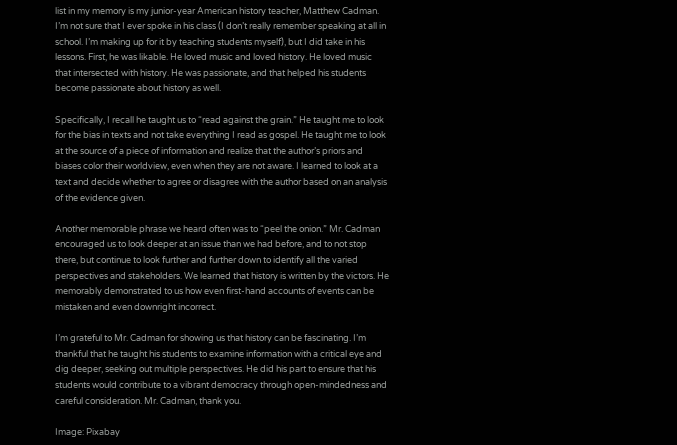list in my memory is my junior-year American history teacher, Matthew Cadman. I’m not sure that I ever spoke in his class (I don’t really remember speaking at all in school. I’m making up for it by teaching students myself), but I did take in his lessons. First, he was likable. He loved music and loved history. He loved music that intersected with history. He was passionate, and that helped his students become passionate about history as well.

Specifically, I recall he taught us to “read against the grain.” He taught me to look for the bias in texts and not take everything I read as gospel. He taught me to look at the source of a piece of information and realize that the author’s priors and biases color their worldview, even when they are not aware. I learned to look at a text and decide whether to agree or disagree with the author based on an analysis of the evidence given.

Another memorable phrase we heard often was to “peel the onion.” Mr. Cadman encouraged us to look deeper at an issue than we had before, and to not stop there, but continue to look further and further down to identify all the varied perspectives and stakeholders. We learned that history is written by the victors. He memorably demonstrated to us how even first-hand accounts of events can be mistaken and even downright incorrect.

I’m grateful to Mr. Cadman for showing us that history can be fascinating. I’m thankful that he taught his students to examine information with a critical eye and dig deeper, seeking out multiple perspectives. He did his part to ensure that his students would contribute to a vibrant democracy through open-mindedness and careful consideration. Mr. Cadman, thank you.

Image: Pixabay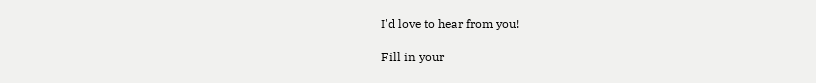I'd love to hear from you!

Fill in your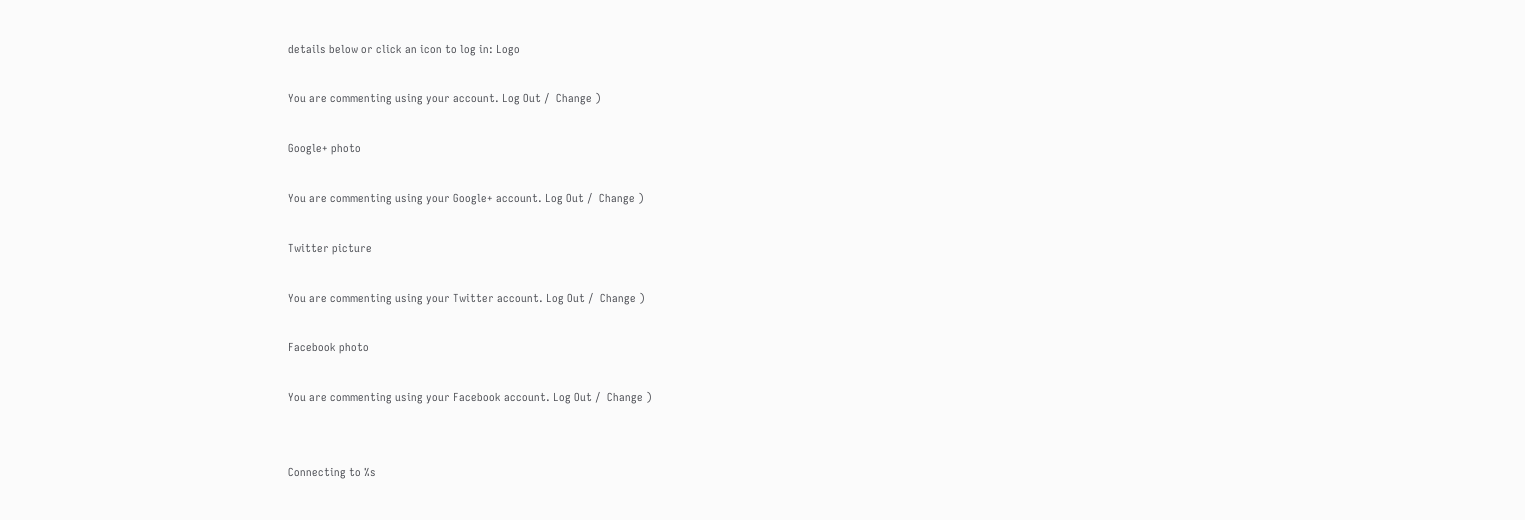details below or click an icon to log in: Logo

You are commenting using your account. Log Out /  Change )

Google+ photo

You are commenting using your Google+ account. Log Out /  Change )

Twitter picture

You are commenting using your Twitter account. Log Out /  Change )

Facebook photo

You are commenting using your Facebook account. Log Out /  Change )


Connecting to %s